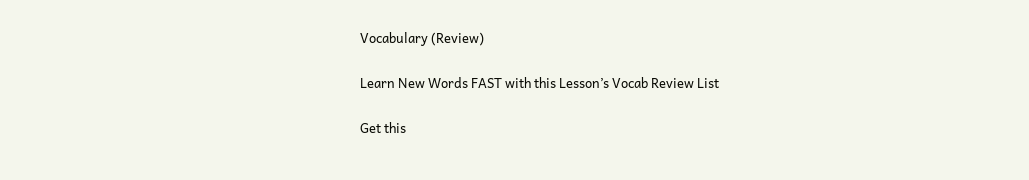Vocabulary (Review)

Learn New Words FAST with this Lesson’s Vocab Review List

Get this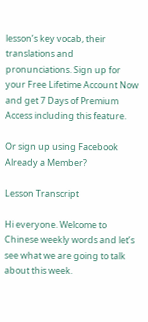lesson’s key vocab, their translations and pronunciations. Sign up for your Free Lifetime Account Now and get 7 Days of Premium Access including this feature.

Or sign up using Facebook
Already a Member?

Lesson Transcript

Hi everyone. Welcome to Chinese weekly words and let’s see what we are going to talk about this week.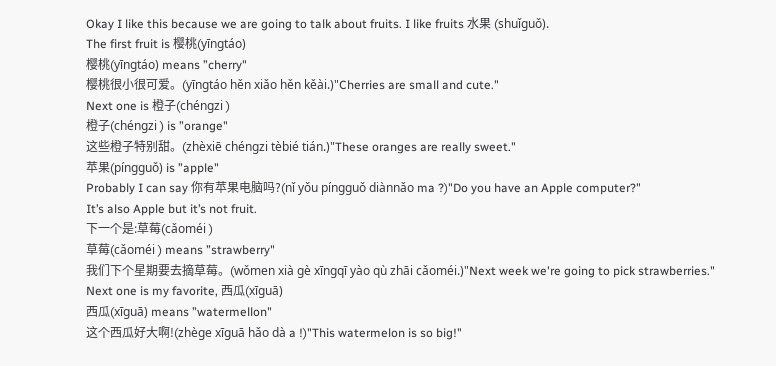Okay I like this because we are going to talk about fruits. I like fruits 水果 (shuǐguǒ).
The first fruit is 樱桃(yīngtáo)
樱桃(yīngtáo) means ”cherry"
樱桃很小很可爱。(yīngtáo hěn xiǎo hěn kěài.)"Cherries are small and cute."
Next one is 橙子(chéngzi )
橙子(chéngzi ) is ”orange"
这些橙子特别甜。(zhèxiē chéngzi tèbié tián.)"These oranges are really sweet."
苹果(píngguǒ) is ”apple"
Probably I can say 你有苹果电脑吗?(nǐ yǒu píngguǒ diànnǎo ma ?)"Do you have an Apple computer?"
It’s also Apple but it’s not fruit.
下一个是:草莓(cǎoméi )
草莓(cǎoméi ) means ”strawberry"
我们下个星期要去摘草莓。(wǒmen xià gè xīngqī yào qù zhāi cǎoméi.)"Next week we're going to pick strawberries."
Next one is my favorite, 西瓜(xīguā)
西瓜(xīguā) means ”watermellon"
这个西瓜好大啊!(zhège xīguā hǎo dà a !)"This watermelon is so big!"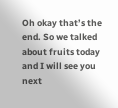Oh okay that’s the end. So we talked about fruits today and I will see you next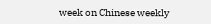week on Chinese weekly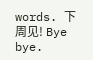words. 下周见! Bye bye.